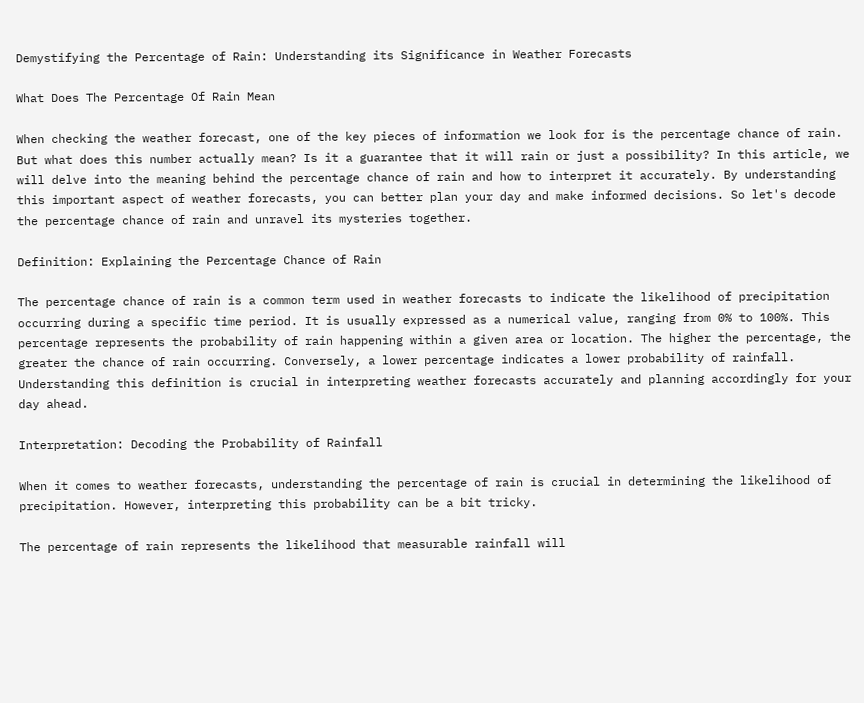Demystifying the Percentage of Rain: Understanding its Significance in Weather Forecasts

What Does The Percentage Of Rain Mean

When checking the weather forecast, one of the key pieces of information we look for is the percentage chance of rain. But what does this number actually mean? Is it a guarantee that it will rain or just a possibility? In this article, we will delve into the meaning behind the percentage chance of rain and how to interpret it accurately. By understanding this important aspect of weather forecasts, you can better plan your day and make informed decisions. So let's decode the percentage chance of rain and unravel its mysteries together.

Definition: Explaining the Percentage Chance of Rain

The percentage chance of rain is a common term used in weather forecasts to indicate the likelihood of precipitation occurring during a specific time period. It is usually expressed as a numerical value, ranging from 0% to 100%. This percentage represents the probability of rain happening within a given area or location. The higher the percentage, the greater the chance of rain occurring. Conversely, a lower percentage indicates a lower probability of rainfall. Understanding this definition is crucial in interpreting weather forecasts accurately and planning accordingly for your day ahead.

Interpretation: Decoding the Probability of Rainfall

When it comes to weather forecasts, understanding the percentage of rain is crucial in determining the likelihood of precipitation. However, interpreting this probability can be a bit tricky.

The percentage of rain represents the likelihood that measurable rainfall will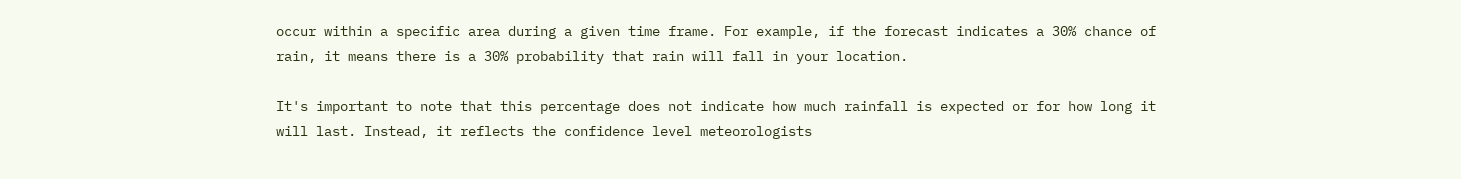occur within a specific area during a given time frame. For example, if the forecast indicates a 30% chance of rain, it means there is a 30% probability that rain will fall in your location.

It's important to note that this percentage does not indicate how much rainfall is expected or for how long it will last. Instead, it reflects the confidence level meteorologists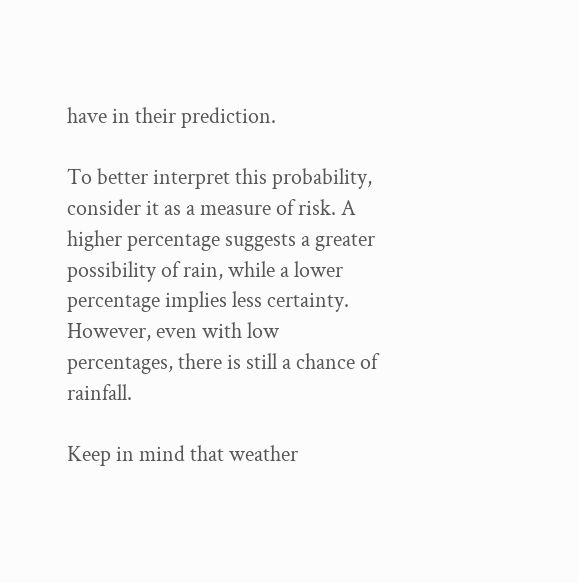have in their prediction.

To better interpret this probability, consider it as a measure of risk. A higher percentage suggests a greater possibility of rain, while a lower percentage implies less certainty. However, even with low percentages, there is still a chance of rainfall.

Keep in mind that weather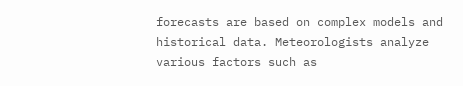forecasts are based on complex models and historical data. Meteorologists analyze various factors such as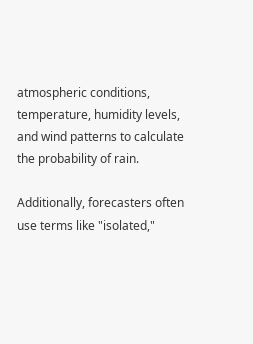atmospheric conditions, temperature, humidity levels, and wind patterns to calculate the probability of rain.

Additionally, forecasters often use terms like "isolated,"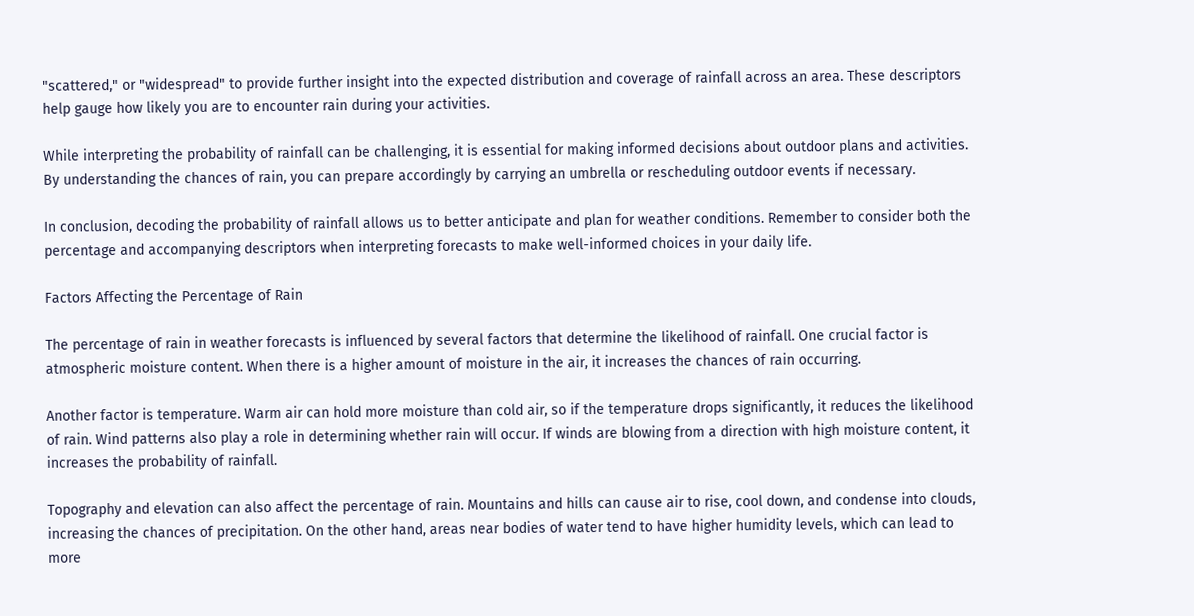"scattered," or "widespread" to provide further insight into the expected distribution and coverage of rainfall across an area. These descriptors help gauge how likely you are to encounter rain during your activities.

While interpreting the probability of rainfall can be challenging, it is essential for making informed decisions about outdoor plans and activities. By understanding the chances of rain, you can prepare accordingly by carrying an umbrella or rescheduling outdoor events if necessary.

In conclusion, decoding the probability of rainfall allows us to better anticipate and plan for weather conditions. Remember to consider both the percentage and accompanying descriptors when interpreting forecasts to make well-informed choices in your daily life.

Factors Affecting the Percentage of Rain

The percentage of rain in weather forecasts is influenced by several factors that determine the likelihood of rainfall. One crucial factor is atmospheric moisture content. When there is a higher amount of moisture in the air, it increases the chances of rain occurring.

Another factor is temperature. Warm air can hold more moisture than cold air, so if the temperature drops significantly, it reduces the likelihood of rain. Wind patterns also play a role in determining whether rain will occur. If winds are blowing from a direction with high moisture content, it increases the probability of rainfall.

Topography and elevation can also affect the percentage of rain. Mountains and hills can cause air to rise, cool down, and condense into clouds, increasing the chances of precipitation. On the other hand, areas near bodies of water tend to have higher humidity levels, which can lead to more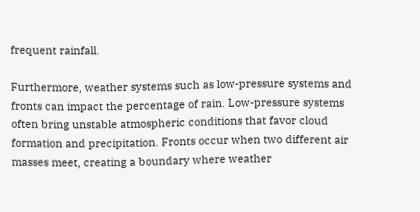frequent rainfall.

Furthermore, weather systems such as low-pressure systems and fronts can impact the percentage of rain. Low-pressure systems often bring unstable atmospheric conditions that favor cloud formation and precipitation. Fronts occur when two different air masses meet, creating a boundary where weather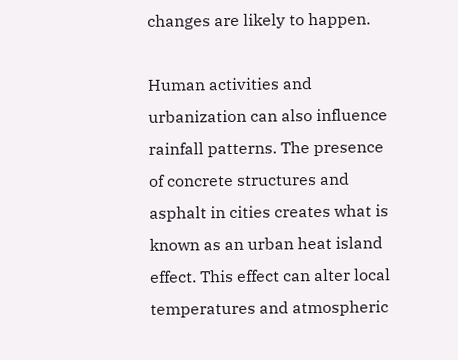changes are likely to happen.

Human activities and urbanization can also influence rainfall patterns. The presence of concrete structures and asphalt in cities creates what is known as an urban heat island effect. This effect can alter local temperatures and atmospheric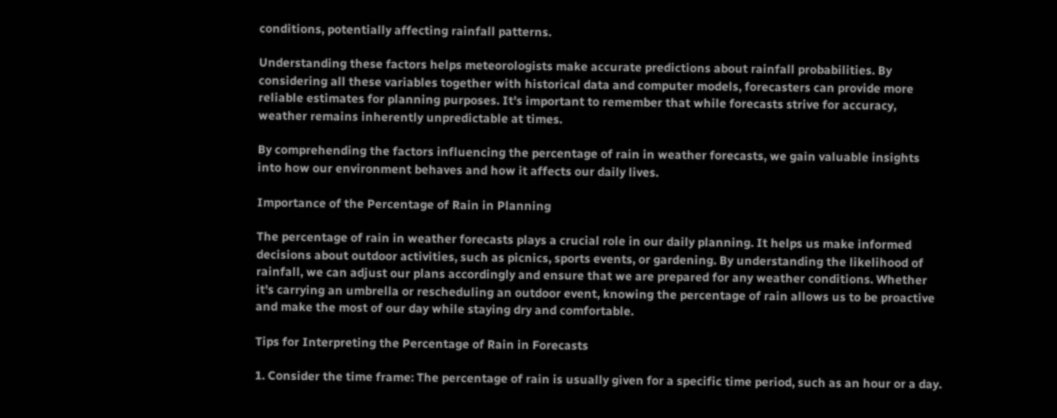conditions, potentially affecting rainfall patterns.

Understanding these factors helps meteorologists make accurate predictions about rainfall probabilities. By considering all these variables together with historical data and computer models, forecasters can provide more reliable estimates for planning purposes. It's important to remember that while forecasts strive for accuracy, weather remains inherently unpredictable at times.

By comprehending the factors influencing the percentage of rain in weather forecasts, we gain valuable insights into how our environment behaves and how it affects our daily lives.

Importance of the Percentage of Rain in Planning

The percentage of rain in weather forecasts plays a crucial role in our daily planning. It helps us make informed decisions about outdoor activities, such as picnics, sports events, or gardening. By understanding the likelihood of rainfall, we can adjust our plans accordingly and ensure that we are prepared for any weather conditions. Whether it's carrying an umbrella or rescheduling an outdoor event, knowing the percentage of rain allows us to be proactive and make the most of our day while staying dry and comfortable.

Tips for Interpreting the Percentage of Rain in Forecasts

1. Consider the time frame: The percentage of rain is usually given for a specific time period, such as an hour or a day.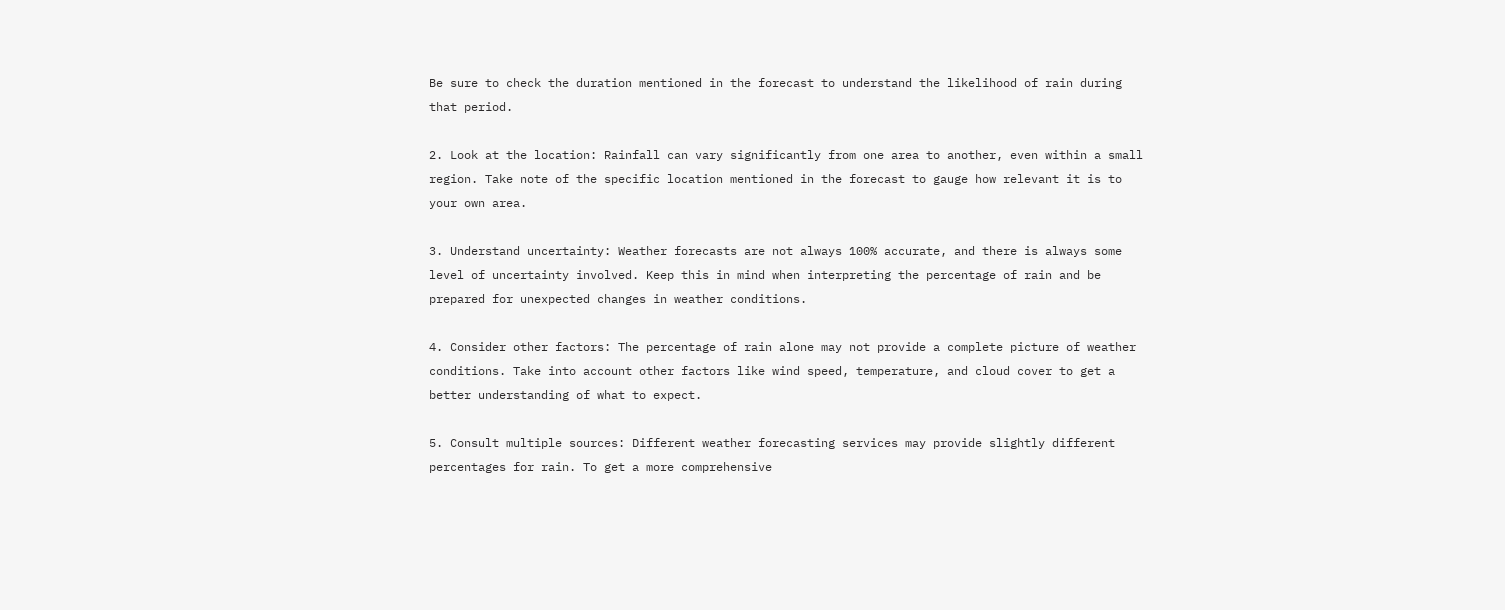Be sure to check the duration mentioned in the forecast to understand the likelihood of rain during that period.

2. Look at the location: Rainfall can vary significantly from one area to another, even within a small region. Take note of the specific location mentioned in the forecast to gauge how relevant it is to your own area.

3. Understand uncertainty: Weather forecasts are not always 100% accurate, and there is always some level of uncertainty involved. Keep this in mind when interpreting the percentage of rain and be prepared for unexpected changes in weather conditions.

4. Consider other factors: The percentage of rain alone may not provide a complete picture of weather conditions. Take into account other factors like wind speed, temperature, and cloud cover to get a better understanding of what to expect.

5. Consult multiple sources: Different weather forecasting services may provide slightly different percentages for rain. To get a more comprehensive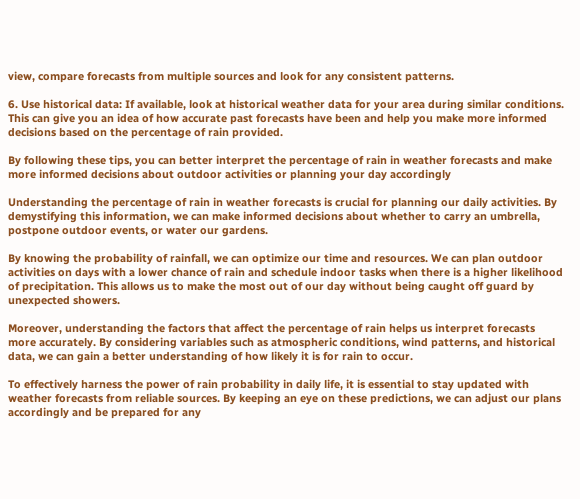view, compare forecasts from multiple sources and look for any consistent patterns.

6. Use historical data: If available, look at historical weather data for your area during similar conditions. This can give you an idea of how accurate past forecasts have been and help you make more informed decisions based on the percentage of rain provided.

By following these tips, you can better interpret the percentage of rain in weather forecasts and make more informed decisions about outdoor activities or planning your day accordingly

Understanding the percentage of rain in weather forecasts is crucial for planning our daily activities. By demystifying this information, we can make informed decisions about whether to carry an umbrella, postpone outdoor events, or water our gardens.

By knowing the probability of rainfall, we can optimize our time and resources. We can plan outdoor activities on days with a lower chance of rain and schedule indoor tasks when there is a higher likelihood of precipitation. This allows us to make the most out of our day without being caught off guard by unexpected showers.

Moreover, understanding the factors that affect the percentage of rain helps us interpret forecasts more accurately. By considering variables such as atmospheric conditions, wind patterns, and historical data, we can gain a better understanding of how likely it is for rain to occur.

To effectively harness the power of rain probability in daily life, it is essential to stay updated with weather forecasts from reliable sources. By keeping an eye on these predictions, we can adjust our plans accordingly and be prepared for any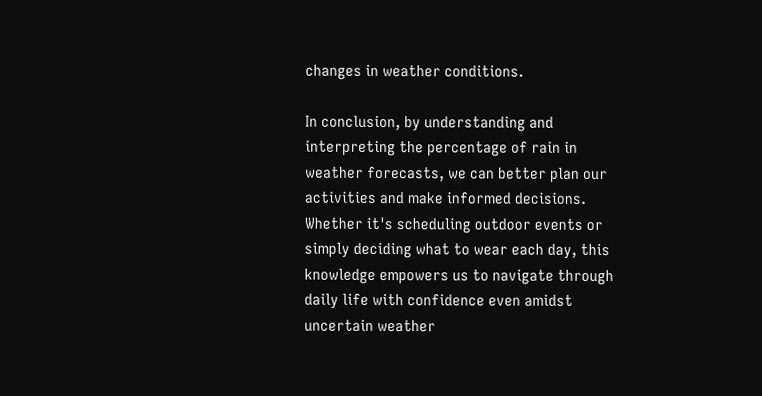changes in weather conditions.

In conclusion, by understanding and interpreting the percentage of rain in weather forecasts, we can better plan our activities and make informed decisions. Whether it's scheduling outdoor events or simply deciding what to wear each day, this knowledge empowers us to navigate through daily life with confidence even amidst uncertain weather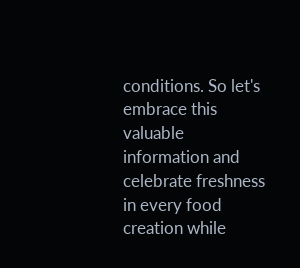conditions. So let's embrace this valuable information and celebrate freshness in every food creation while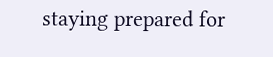staying prepared for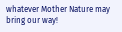whatever Mother Nature may bring our way!